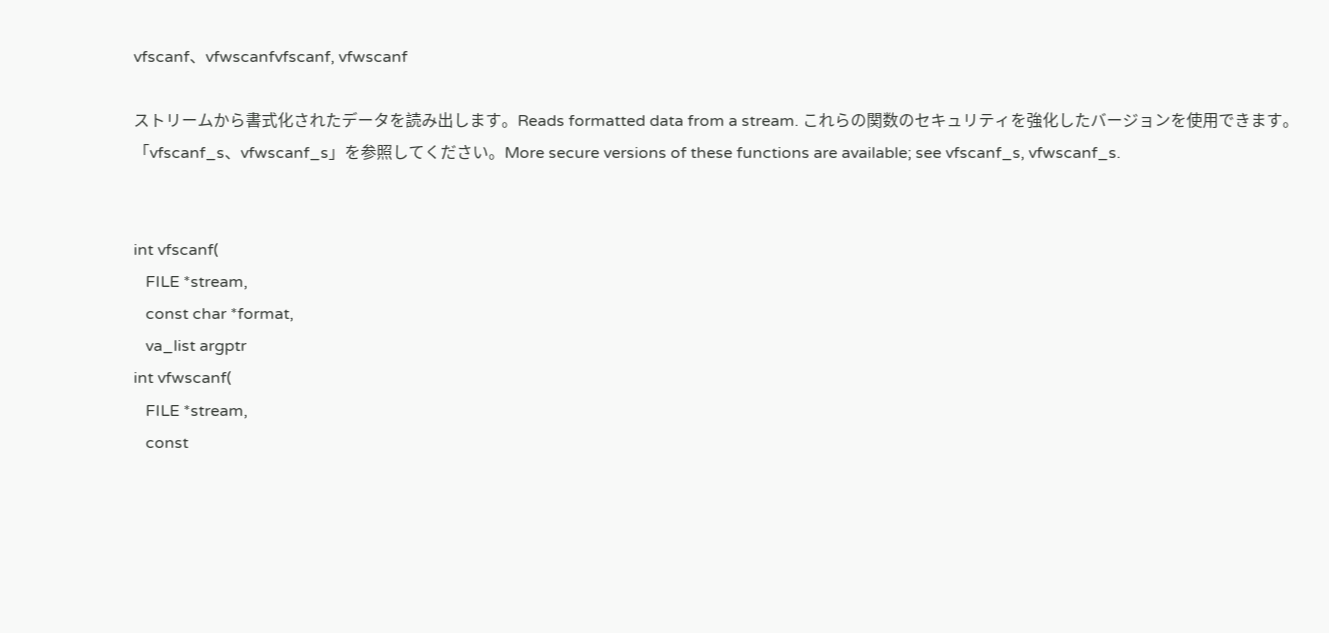vfscanf、vfwscanfvfscanf, vfwscanf

ストリームから書式化されたデータを読み出します。Reads formatted data from a stream. これらの関数のセキュリティを強化したバージョンを使用できます。「vfscanf_s、vfwscanf_s」を参照してください。More secure versions of these functions are available; see vfscanf_s, vfwscanf_s.


int vfscanf(
   FILE *stream,
   const char *format,
   va_list argptr
int vfwscanf(
   FILE *stream,
   const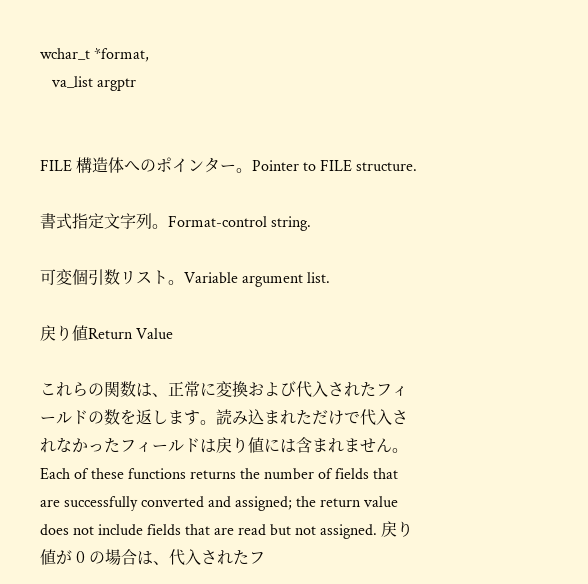wchar_t *format,
   va_list argptr


FILE 構造体へのポインター。Pointer to FILE structure.

書式指定文字列。Format-control string.

可変個引数リスト。Variable argument list.

戻り値Return Value

これらの関数は、正常に変換および代入されたフィールドの数を返します。読み込まれただけで代入されなかったフィールドは戻り値には含まれません。Each of these functions returns the number of fields that are successfully converted and assigned; the return value does not include fields that are read but not assigned. 戻り値が 0 の場合は、代入されたフ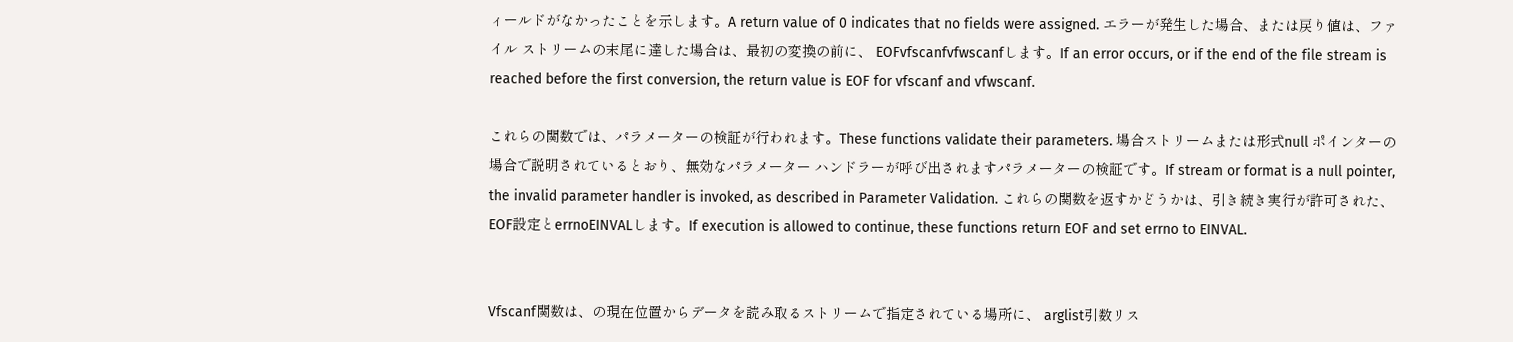ィールドがなかったことを示します。A return value of 0 indicates that no fields were assigned. エラーが発生した場合、または戻り値は、ファイル ストリームの末尾に達した場合は、最初の変換の前に、 EOFvfscanfvfwscanfします。If an error occurs, or if the end of the file stream is reached before the first conversion, the return value is EOF for vfscanf and vfwscanf.

これらの関数では、パラメーターの検証が行われます。These functions validate their parameters. 場合ストリームまたは形式null ポインターの場合で説明されているとおり、無効なパラメーター ハンドラーが呼び出されますパラメーターの検証です。If stream or format is a null pointer, the invalid parameter handler is invoked, as described in Parameter Validation. これらの関数を返すかどうかは、引き続き実行が許可された、 EOF設定とerrnoEINVALします。If execution is allowed to continue, these functions return EOF and set errno to EINVAL.


Vfscanf関数は、の現在位置からデータを読み取るストリームで指定されている場所に、 arglist引数リス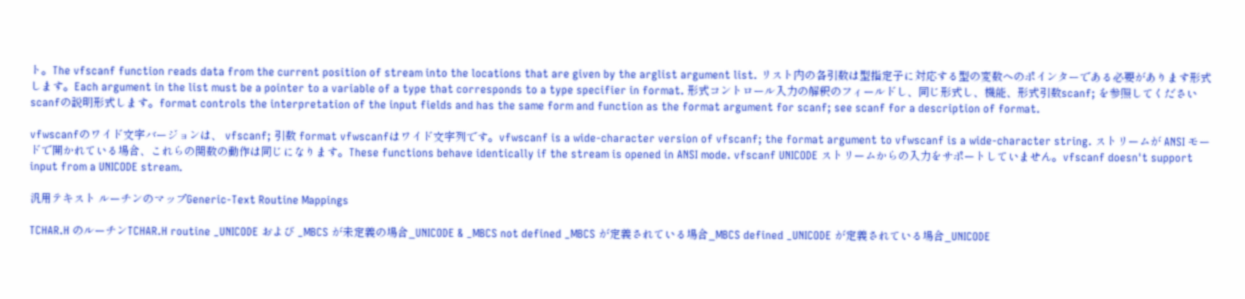ト。The vfscanf function reads data from the current position of stream into the locations that are given by the arglist argument list. リスト内の各引数は型指定子に対応する型の変数へのポインターである必要があります形式します。Each argument in the list must be a pointer to a variable of a type that corresponds to a type specifier in format. 形式コントロール入力の解釈のフィールドし、同じ形式し、機能、形式引数scanf; を参照してくださいscanfの説明形式します。format controls the interpretation of the input fields and has the same form and function as the format argument for scanf; see scanf for a description of format.

vfwscanfのワイド文字バージョンは、 vfscanf; 引数 format vfwscanfはワイド文字列です。vfwscanf is a wide-character version of vfscanf; the format argument to vfwscanf is a wide-character string. ストリームが ANSI モードで開かれている場合、これらの関数の動作は同じになります。These functions behave identically if the stream is opened in ANSI mode. vfscanf UNICODE ストリームからの入力をサポートしていません。vfscanf doesn't support input from a UNICODE stream.

汎用テキスト ルーチンのマップGeneric-Text Routine Mappings

TCHAR.H のルーチンTCHAR.H routine _UNICODE および _MBCS が未定義の場合_UNICODE & _MBCS not defined _MBCS が定義されている場合_MBCS defined _UNICODE が定義されている場合_UNICODE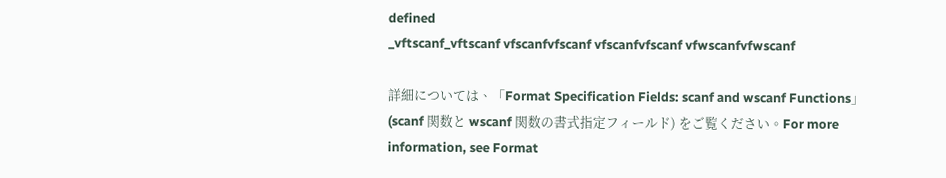defined
_vftscanf_vftscanf vfscanfvfscanf vfscanfvfscanf vfwscanfvfwscanf

詳細については、「Format Specification Fields: scanf and wscanf Functions」(scanf 関数と wscanf 関数の書式指定フィールド) をご覧ください。For more information, see Format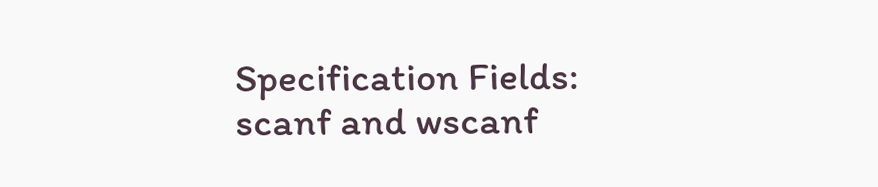Specification Fields: scanf and wscanf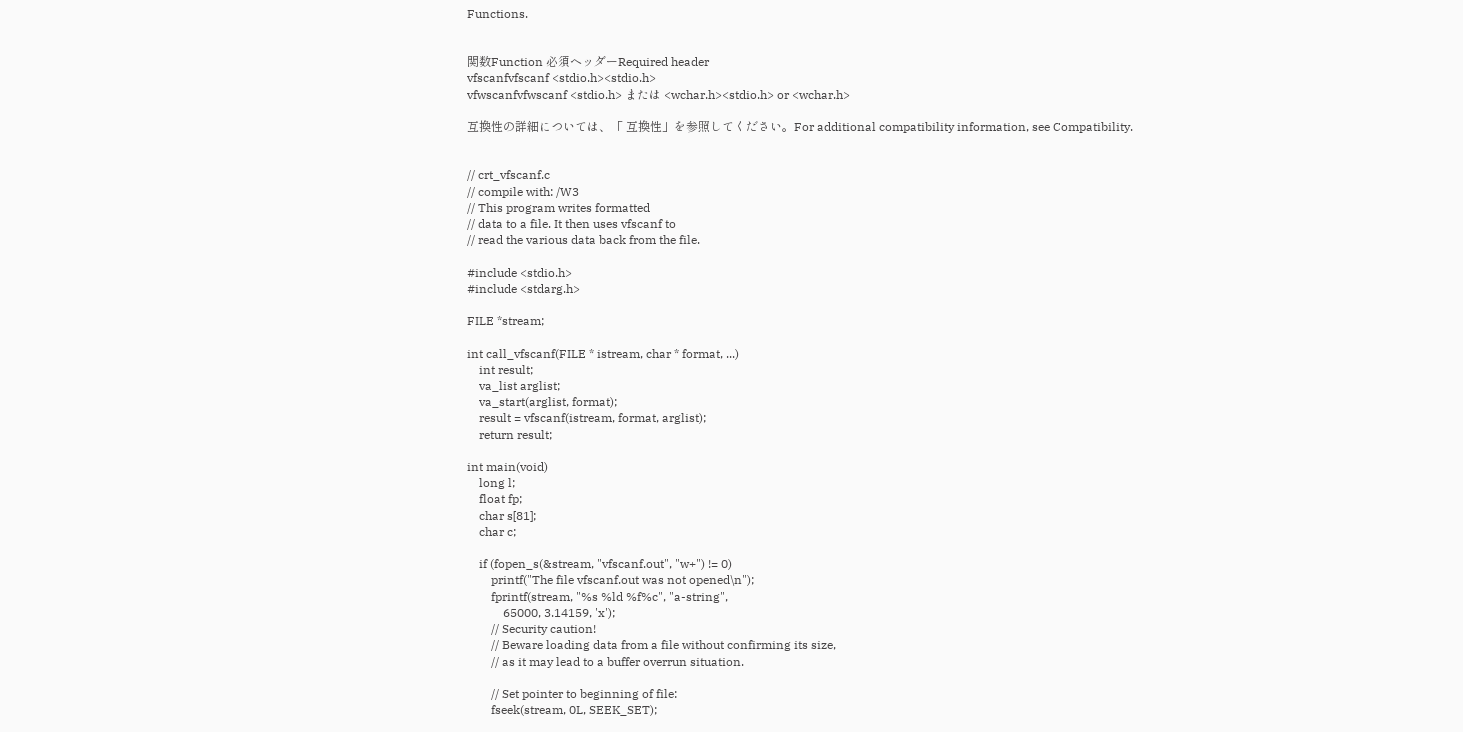Functions.


関数Function 必須ヘッダーRequired header
vfscanfvfscanf <stdio.h><stdio.h>
vfwscanfvfwscanf <stdio.h> または <wchar.h><stdio.h> or <wchar.h>

互換性の詳細については、「 互換性」を参照してください。For additional compatibility information, see Compatibility.


// crt_vfscanf.c
// compile with: /W3
// This program writes formatted
// data to a file. It then uses vfscanf to
// read the various data back from the file.

#include <stdio.h>
#include <stdarg.h>

FILE *stream;

int call_vfscanf(FILE * istream, char * format, ...)
    int result;
    va_list arglist;
    va_start(arglist, format);
    result = vfscanf(istream, format, arglist);
    return result;

int main(void)
    long l;
    float fp;
    char s[81];
    char c;

    if (fopen_s(&stream, "vfscanf.out", "w+") != 0)
        printf("The file vfscanf.out was not opened\n");
        fprintf(stream, "%s %ld %f%c", "a-string",
            65000, 3.14159, 'x');
        // Security caution!
        // Beware loading data from a file without confirming its size,
        // as it may lead to a buffer overrun situation.

        // Set pointer to beginning of file:
        fseek(stream, 0L, SEEK_SET);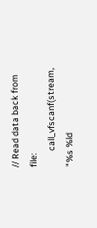// Read data back from file:
        call_vfscanf(stream, "%s %ld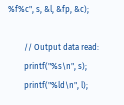%f%c", s, &l, &fp, &c);

        // Output data read:
        printf("%s\n", s);
        printf("%ld\n", l);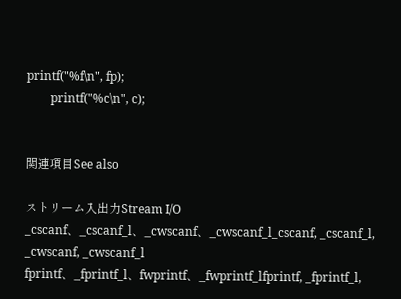printf("%f\n", fp);
        printf("%c\n", c);


関連項目See also

ストリーム入出力Stream I/O
_cscanf、_cscanf_l、_cwscanf、_cwscanf_l_cscanf, _cscanf_l, _cwscanf, _cwscanf_l
fprintf、_fprintf_l、fwprintf、_fwprintf_lfprintf, _fprintf_l,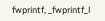fwprintf, _fwprintf_l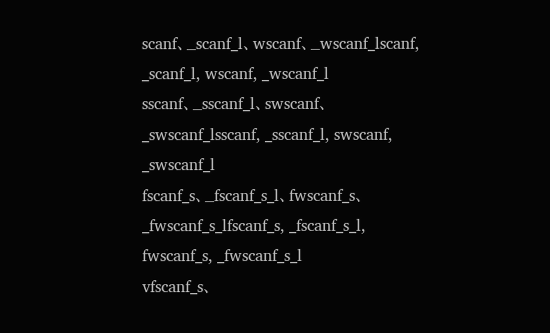scanf、_scanf_l、wscanf、_wscanf_lscanf, _scanf_l, wscanf, _wscanf_l
sscanf、_sscanf_l、swscanf、_swscanf_lsscanf, _sscanf_l, swscanf, _swscanf_l
fscanf_s、_fscanf_s_l、fwscanf_s、_fwscanf_s_lfscanf_s, _fscanf_s_l, fwscanf_s, _fwscanf_s_l
vfscanf_s、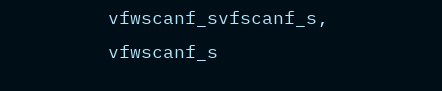vfwscanf_svfscanf_s, vfwscanf_s